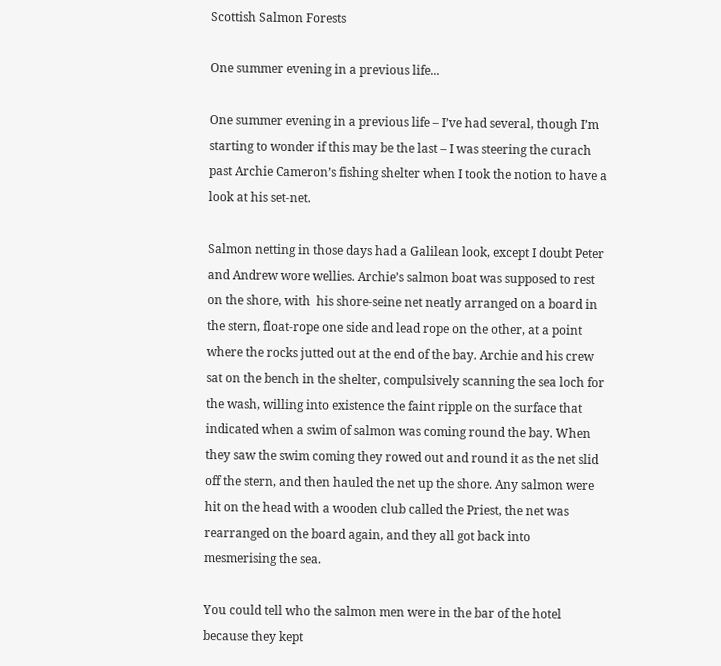Scottish Salmon Forests

One summer evening in a previous life...

One summer evening in a previous life – I’ve had several, though I’m starting to wonder if this may be the last – I was steering the curach past Archie Cameron’s fishing shelter when I took the notion to have a look at his set-net.

Salmon netting in those days had a Galilean look, except I doubt Peter and Andrew wore wellies. Archie’s salmon boat was supposed to rest on the shore, with  his shore-seine net neatly arranged on a board in the stern, float-rope one side and lead rope on the other, at a point where the rocks jutted out at the end of the bay. Archie and his crew sat on the bench in the shelter, compulsively scanning the sea loch for the wash, willing into existence the faint ripple on the surface that indicated when a swim of salmon was coming round the bay. When they saw the swim coming they rowed out and round it as the net slid off the stern, and then hauled the net up the shore. Any salmon were hit on the head with a wooden club called the Priest, the net was rearranged on the board again, and they all got back into mesmerising the sea.

You could tell who the salmon men were in the bar of the hotel because they kept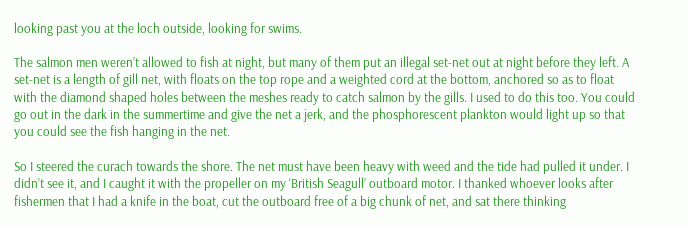looking past you at the loch outside, looking for swims.

The salmon men weren’t allowed to fish at night, but many of them put an illegal set-net out at night before they left. A set-net is a length of gill net, with floats on the top rope and a weighted cord at the bottom, anchored so as to float with the diamond shaped holes between the meshes ready to catch salmon by the gills. I used to do this too. You could go out in the dark in the summertime and give the net a jerk, and the phosphorescent plankton would light up so that you could see the fish hanging in the net.

So I steered the curach towards the shore. The net must have been heavy with weed and the tide had pulled it under. I didn’t see it, and I caught it with the propeller on my ‘British Seagull’ outboard motor. I thanked whoever looks after fishermen that I had a knife in the boat, cut the outboard free of a big chunk of net, and sat there thinking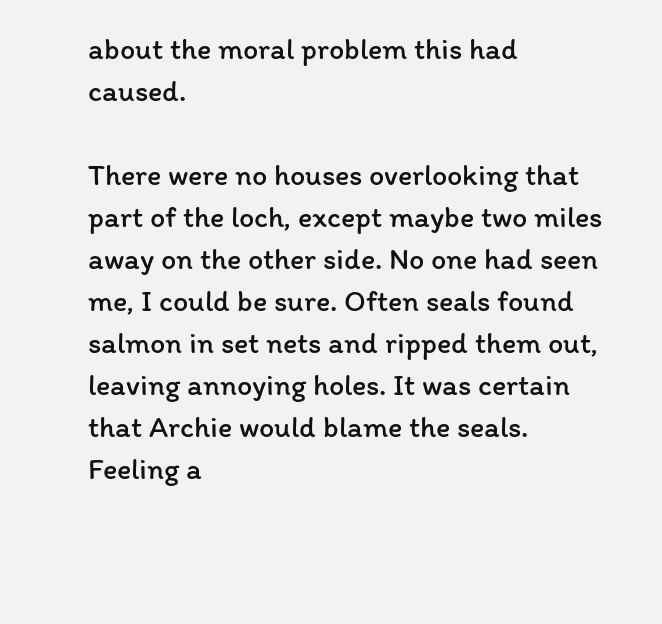about the moral problem this had caused.

There were no houses overlooking that part of the loch, except maybe two miles away on the other side. No one had seen me, I could be sure. Often seals found salmon in set nets and ripped them out, leaving annoying holes. It was certain that Archie would blame the seals. Feeling a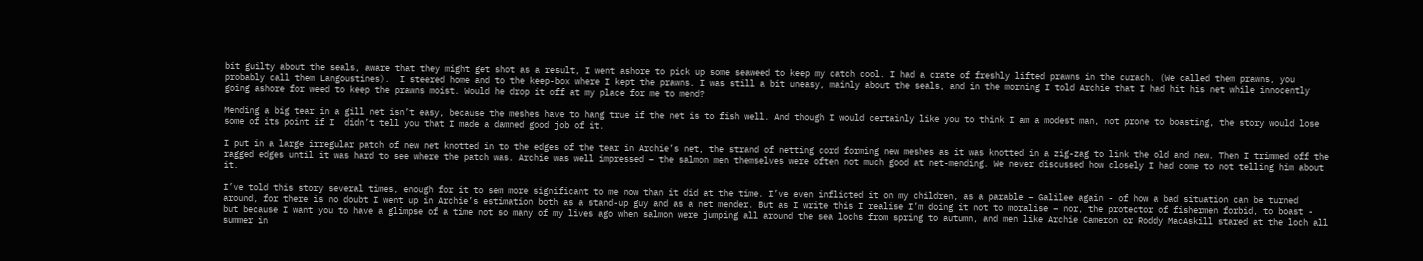bit guilty about the seals, aware that they might get shot as a result, I went ashore to pick up some seaweed to keep my catch cool. I had a crate of freshly lifted prawns in the curach. (We called them prawns, you probably call them Langoustines).  I steered home and to the keep-box where I kept the prawns. I was still a bit uneasy, mainly about the seals, and in the morning I told Archie that I had hit his net while innocently going ashore for weed to keep the prawns moist. Would he drop it off at my place for me to mend?

Mending a big tear in a gill net isn’t easy, because the meshes have to hang true if the net is to fish well. And though I would certainly like you to think I am a modest man, not prone to boasting, the story would lose some of its point if I  didn’t tell you that I made a damned good job of it.

I put in a large irregular patch of new net knotted in to the edges of the tear in Archie’s net, the strand of netting cord forming new meshes as it was knotted in a zig-zag to link the old and new. Then I trimmed off the ragged edges until it was hard to see where the patch was. Archie was well impressed – the salmon men themselves were often not much good at net-mending. We never discussed how closely I had come to not telling him about it.

I’ve told this story several times, enough for it to sem more significant to me now than it did at the time. I’ve even inflicted it on my children, as a parable – Galilee again - of how a bad situation can be turned around, for there is no doubt I went up in Archie’s estimation both as a stand-up guy and as a net mender. But as I write this I realise I’m doing it not to moralise – nor, the protector of fishermen forbid, to boast - but because I want you to have a glimpse of a time not so many of my lives ago when salmon were jumping all around the sea lochs from spring to autumn, and men like Archie Cameron or Roddy MacAskill stared at the loch all summer in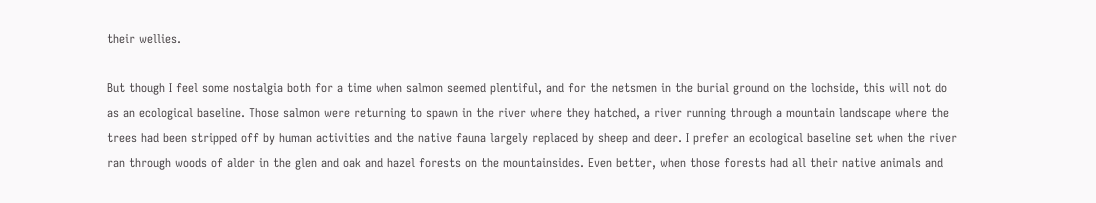their wellies.

But though I feel some nostalgia both for a time when salmon seemed plentiful, and for the netsmen in the burial ground on the lochside, this will not do as an ecological baseline. Those salmon were returning to spawn in the river where they hatched, a river running through a mountain landscape where the trees had been stripped off by human activities and the native fauna largely replaced by sheep and deer. I prefer an ecological baseline set when the river ran through woods of alder in the glen and oak and hazel forests on the mountainsides. Even better, when those forests had all their native animals and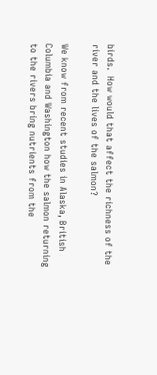birds.  How would that affect the richness of the river and the lives of the salmon?

We know from recent studies in Alaska, British Columbia and Washington how the salmon returning to the rivers bring nutrients from the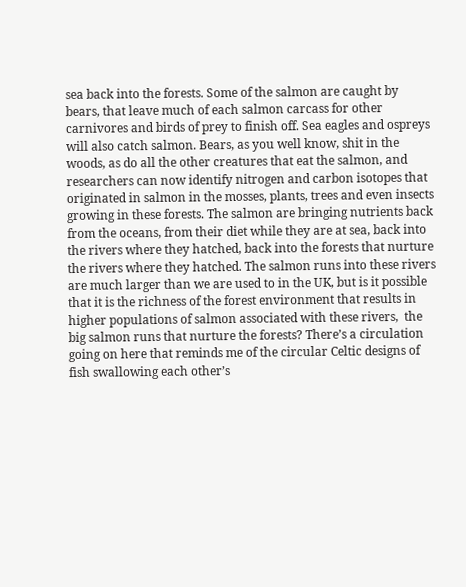sea back into the forests. Some of the salmon are caught by bears, that leave much of each salmon carcass for other carnivores and birds of prey to finish off. Sea eagles and ospreys will also catch salmon. Bears, as you well know, shit in the woods, as do all the other creatures that eat the salmon, and researchers can now identify nitrogen and carbon isotopes that originated in salmon in the mosses, plants, trees and even insects growing in these forests. The salmon are bringing nutrients back from the oceans, from their diet while they are at sea, back into the rivers where they hatched, back into the forests that nurture the rivers where they hatched. The salmon runs into these rivers are much larger than we are used to in the UK, but is it possible that it is the richness of the forest environment that results in higher populations of salmon associated with these rivers,  the big salmon runs that nurture the forests? There’s a circulation going on here that reminds me of the circular Celtic designs of fish swallowing each other’s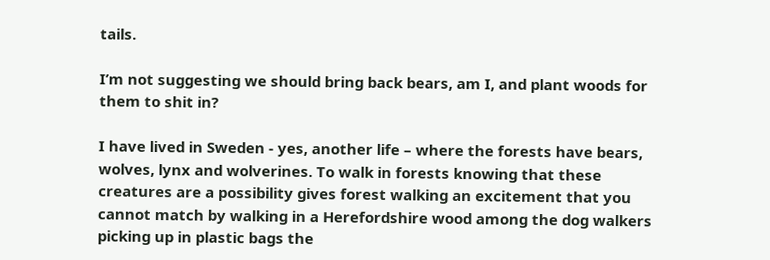tails.

I’m not suggesting we should bring back bears, am I, and plant woods for them to shit in?

I have lived in Sweden - yes, another life – where the forests have bears, wolves, lynx and wolverines. To walk in forests knowing that these creatures are a possibility gives forest walking an excitement that you cannot match by walking in a Herefordshire wood among the dog walkers picking up in plastic bags the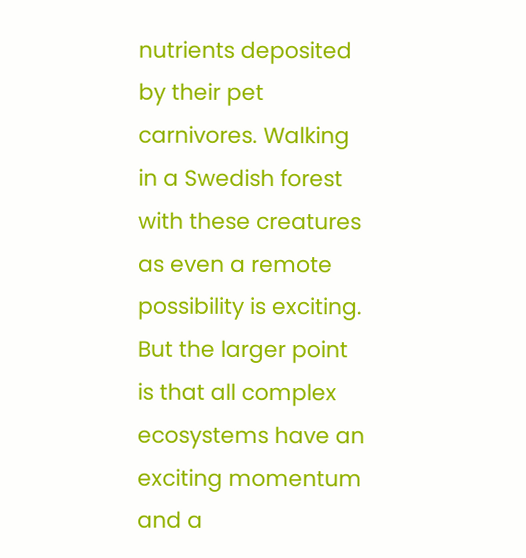nutrients deposited by their pet carnivores. Walking in a Swedish forest with these creatures as even a remote possibility is exciting. But the larger point is that all complex ecosystems have an exciting momentum and a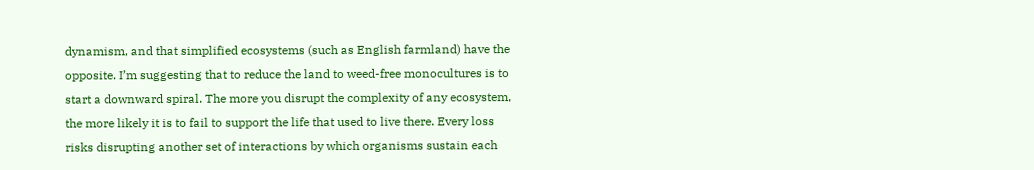dynamism, and that simplified ecosystems (such as English farmland) have the opposite. I’m suggesting that to reduce the land to weed-free monocultures is to start a downward spiral. The more you disrupt the complexity of any ecosystem, the more likely it is to fail to support the life that used to live there. Every loss risks disrupting another set of interactions by which organisms sustain each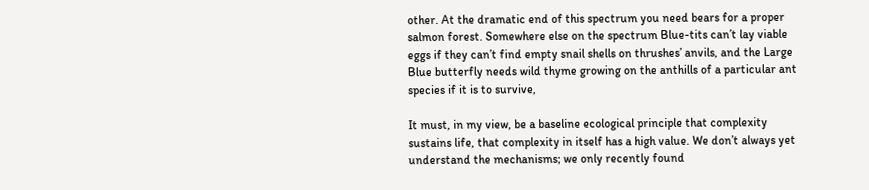other. At the dramatic end of this spectrum you need bears for a proper salmon forest. Somewhere else on the spectrum Blue-tits can’t lay viable eggs if they can’t find empty snail shells on thrushes’ anvils, and the Large Blue butterfly needs wild thyme growing on the anthills of a particular ant species if it is to survive,

It must, in my view, be a baseline ecological principle that complexity sustains life, that complexity in itself has a high value. We don’t always yet understand the mechanisms; we only recently found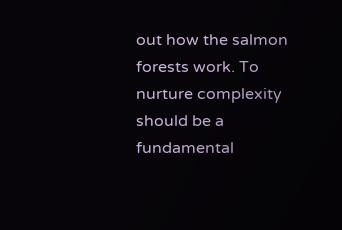out how the salmon forests work. To nurture complexity should be a fundamental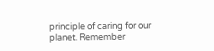principle of caring for our planet. Remember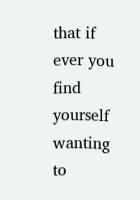that if ever you find yourself wanting to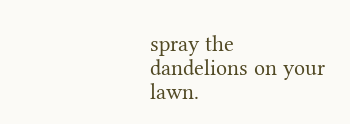spray the dandelions on your lawn.